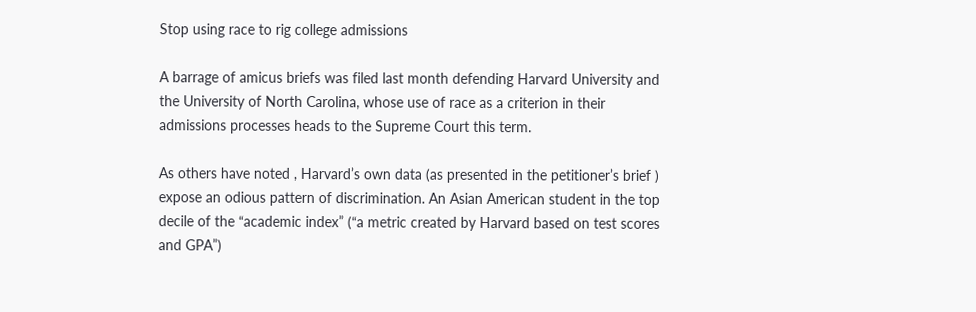Stop using race to rig college admissions

A barrage of amicus briefs was filed last month defending Harvard University and the University of North Carolina, whose use of race as a criterion in their admissions processes heads to the Supreme Court this term.

As others have noted , Harvard’s own data (as presented in the petitioner’s brief ) expose an odious pattern of discrimination. An Asian American student in the top decile of the “academic index” (“a metric created by Harvard based on test scores and GPA”)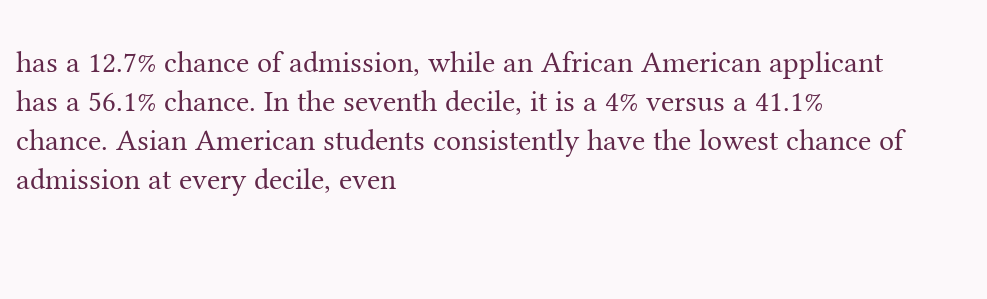has a 12.7% chance of admission, while an African American applicant has a 56.1% chance. In the seventh decile, it is a 4% versus a 41.1% chance. Asian American students consistently have the lowest chance of admission at every decile, even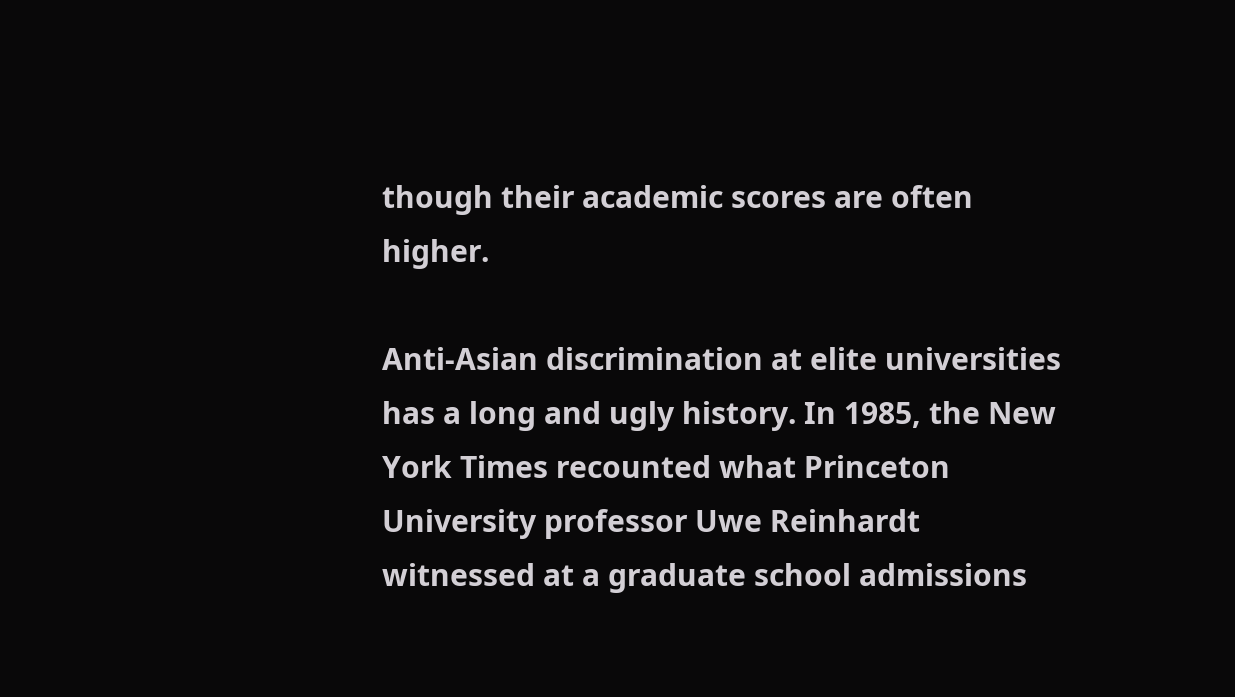though their academic scores are often higher.

Anti-Asian discrimination at elite universities has a long and ugly history. In 1985, the New York Times recounted what Princeton University professor Uwe Reinhardt witnessed at a graduate school admissions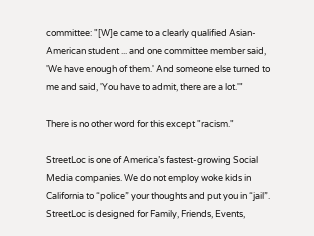committee: "[W]e came to a clearly qualified Asian-American student ... and one committee member said, 'We have enough of them.' And someone else turned to me and said, 'You have to admit, there are a lot.'"

There is no other word for this except "racism."

StreetLoc is one of America’s fastest-growing Social Media companies. We do not employ woke kids in California to “police” your thoughts and put you in “jail”.
StreetLoc is designed for Family, Friends, Events,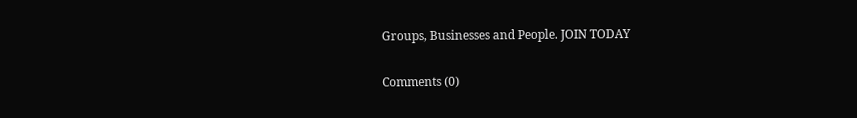Groups, Businesses and People. JOIN TODAY

Comments (0)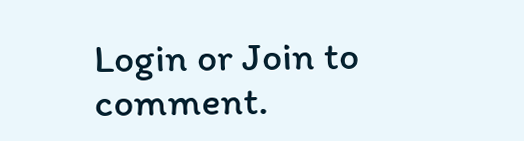Login or Join to comment.